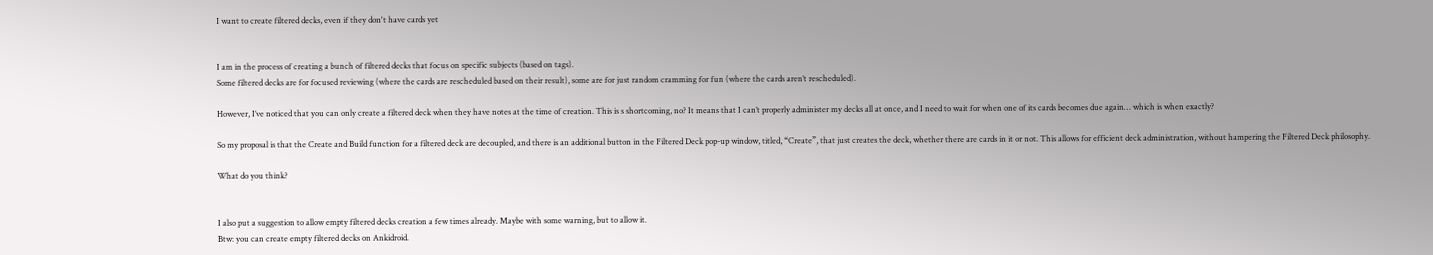I want to create filtered decks, even if they don't have cards yet


I am in the process of creating a bunch of filtered decks that focus on specific subjects (based on tags).
Some filtered decks are for focused reviewing (where the cards are rescheduled based on their result), some are for just random cramming for fun (where the cards aren’t rescheduled).

However, I’ve noticed that you can only create a filtered deck when they have notes at the time of creation. This is s shortcoming, no? It means that I can’t properly administer my decks all at once, and I need to wait for when one of its cards becomes due again… which is when exactly?

So my proposal is that the Create and Build function for a filtered deck are decoupled, and there is an additional button in the Filtered Deck pop-up window, titled, “Create”, that just creates the deck, whether there are cards in it or not. This allows for efficient deck administration, without hampering the Filtered Deck philosophy.

What do you think?


I also put a suggestion to allow empty filtered decks creation a few times already. Maybe with some warning, but to allow it.
Btw: you can create empty filtered decks on Ankidroid.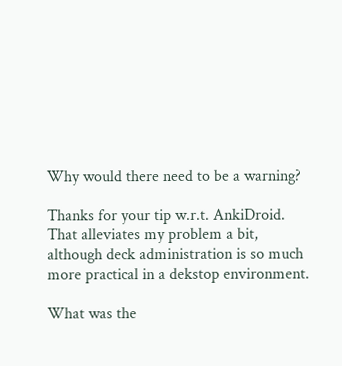Why would there need to be a warning?

Thanks for your tip w.r.t. AnkiDroid. That alleviates my problem a bit, although deck administration is so much more practical in a dekstop environment.

What was the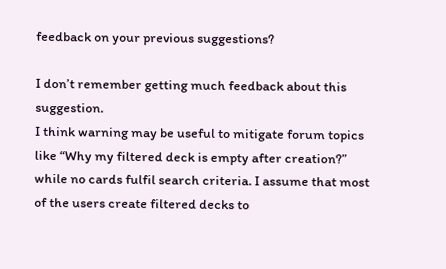feedback on your previous suggestions?

I don’t remember getting much feedback about this suggestion.
I think warning may be useful to mitigate forum topics like “Why my filtered deck is empty after creation?” while no cards fulfil search criteria. I assume that most of the users create filtered decks to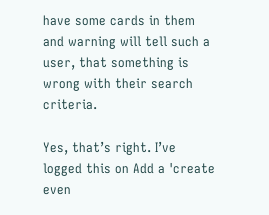have some cards in them and warning will tell such a user, that something is wrong with their search criteria.

Yes, that’s right. I’ve logged this on Add a 'create even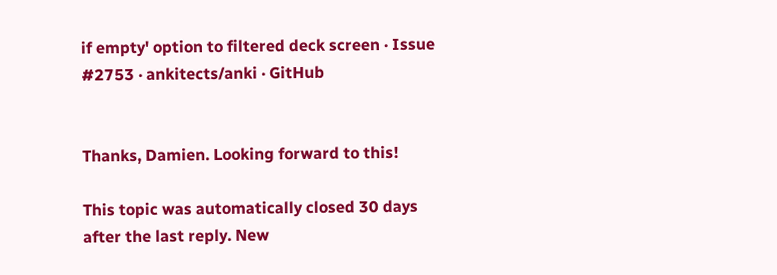if empty' option to filtered deck screen · Issue #2753 · ankitects/anki · GitHub


Thanks, Damien. Looking forward to this!

This topic was automatically closed 30 days after the last reply. New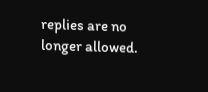replies are no longer allowed.